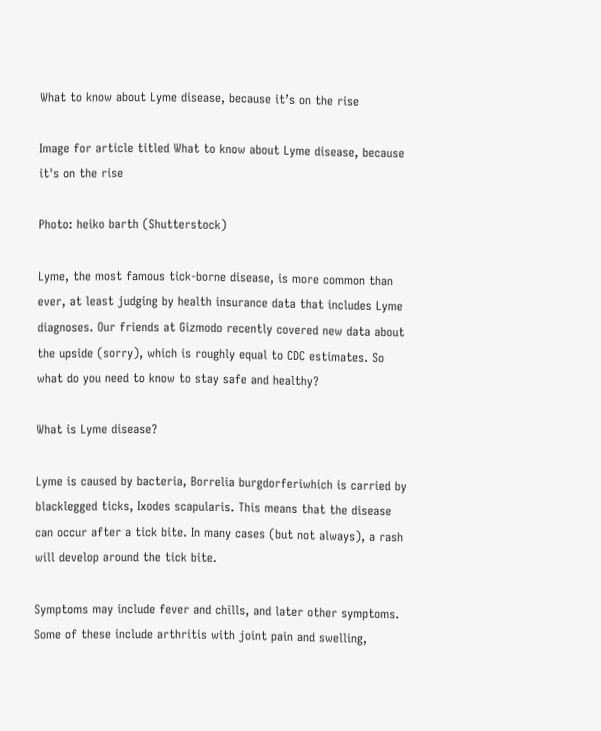What to know about Lyme disease, because it’s on the rise

Image for article titled What to know about Lyme disease, because it's on the rise

Photo: heiko barth (Shutterstock)

Lyme, the most famous tick-borne disease, is more common than ever, at least judging by health insurance data that includes Lyme diagnoses. Our friends at Gizmodo recently covered new data about the upside (sorry), which is roughly equal to CDC estimates. So what do you need to know to stay safe and healthy?

What is Lyme disease?

Lyme is caused by bacteria, Borrelia burgdorferiwhich is carried by blacklegged ticks, Ixodes scapularis. This means that the disease can occur after a tick bite. In many cases (but not always), a rash will develop around the tick bite.

Symptoms may include fever and chills, and later other symptoms. Some of these include arthritis with joint pain and swelling,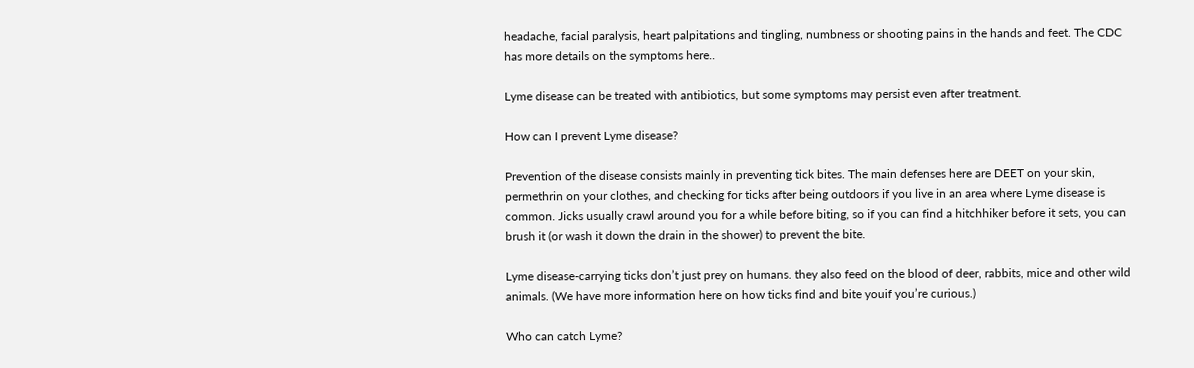headache, facial paralysis, heart palpitations and tingling, numbness or shooting pains in the hands and feet. The CDC has more details on the symptoms here..

Lyme disease can be treated with antibiotics, but some symptoms may persist even after treatment.

How can I prevent Lyme disease?

Prevention of the disease consists mainly in preventing tick bites. The main defenses here are DEET on your skin, permethrin on your clothes, and checking for ticks after being outdoors if you live in an area where Lyme disease is common. Jicks usually crawl around you for a while before biting, so if you can find a hitchhiker before it sets, you can brush it (or wash it down the drain in the shower) to prevent the bite.

Lyme disease-carrying ticks don’t just prey on humans. they also feed on the blood of deer, rabbits, mice and other wild animals. (We have more information here on how ticks find and bite youif you’re curious.)

Who can catch Lyme?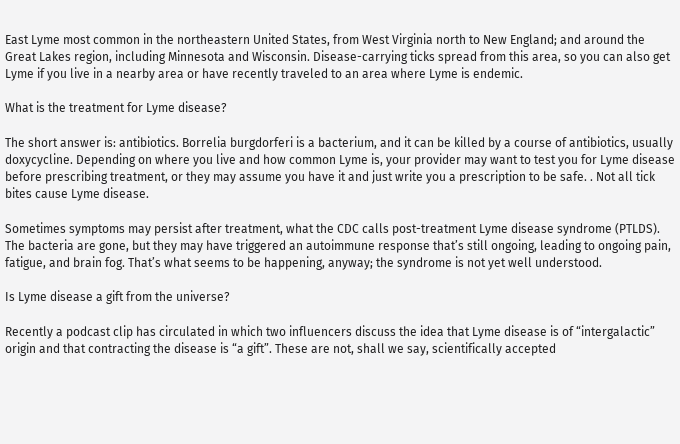East Lyme most common in the northeastern United States, from West Virginia north to New England; and around the Great Lakes region, including Minnesota and Wisconsin. Disease-carrying ticks spread from this area, so you can also get Lyme if you live in a nearby area or have recently traveled to an area where Lyme is endemic.

What is the treatment for Lyme disease?

The short answer is: antibiotics. Borrelia burgdorferi is a bacterium, and it can be killed by a course of antibiotics, usually doxycycline. Depending on where you live and how common Lyme is, your provider may want to test you for Lyme disease before prescribing treatment, or they may assume you have it and just write you a prescription to be safe. . Not all tick bites cause Lyme disease.

Sometimes symptoms may persist after treatment, what the CDC calls post-treatment Lyme disease syndrome (PTLDS). The bacteria are gone, but they may have triggered an autoimmune response that’s still ongoing, leading to ongoing pain, fatigue, and brain fog. That’s what seems to be happening, anyway; the syndrome is not yet well understood.

Is Lyme disease a gift from the universe?

Recently a podcast clip has circulated in which two influencers discuss the idea that Lyme disease is of “intergalactic” origin and that contracting the disease is “a gift”. These are not, shall we say, scientifically accepted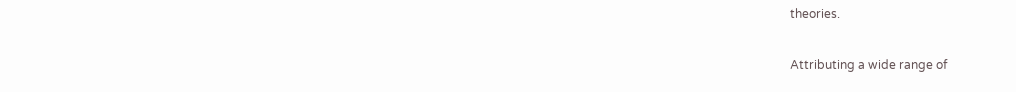theories.

Attributing a wide range of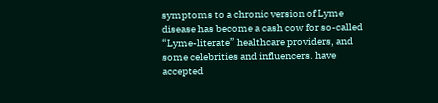symptoms to a chronic version of Lyme disease has become a cash cow for so-called “Lyme-literate” healthcare providers, and some celebrities and influencers. have accepted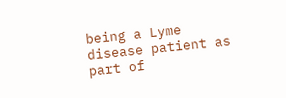being a Lyme disease patient as part of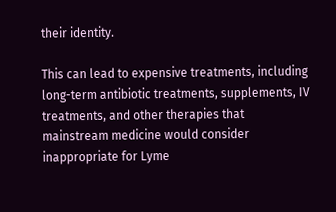their identity.

This can lead to expensive treatments, including long-term antibiotic treatments, supplements, IV treatments, and other therapies that mainstream medicine would consider inappropriate for Lyme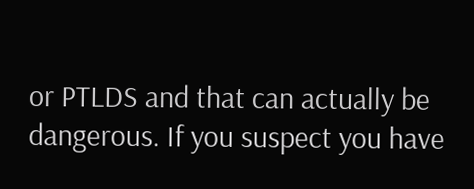or PTLDS and that can actually be dangerous. If you suspect you have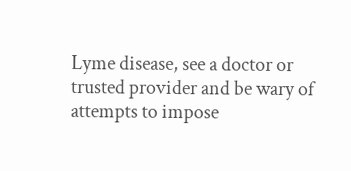Lyme disease, see a doctor or trusted provider and be wary of attempts to impose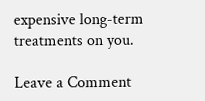expensive long-term treatments on you.

Leave a Comment